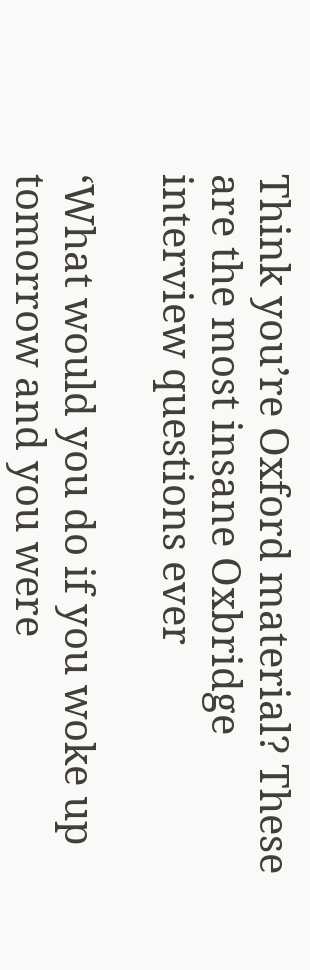Think you’re Oxford material? These are the most insane Oxbridge interview questions ever

‘What would you do if you woke up tomorrow and you were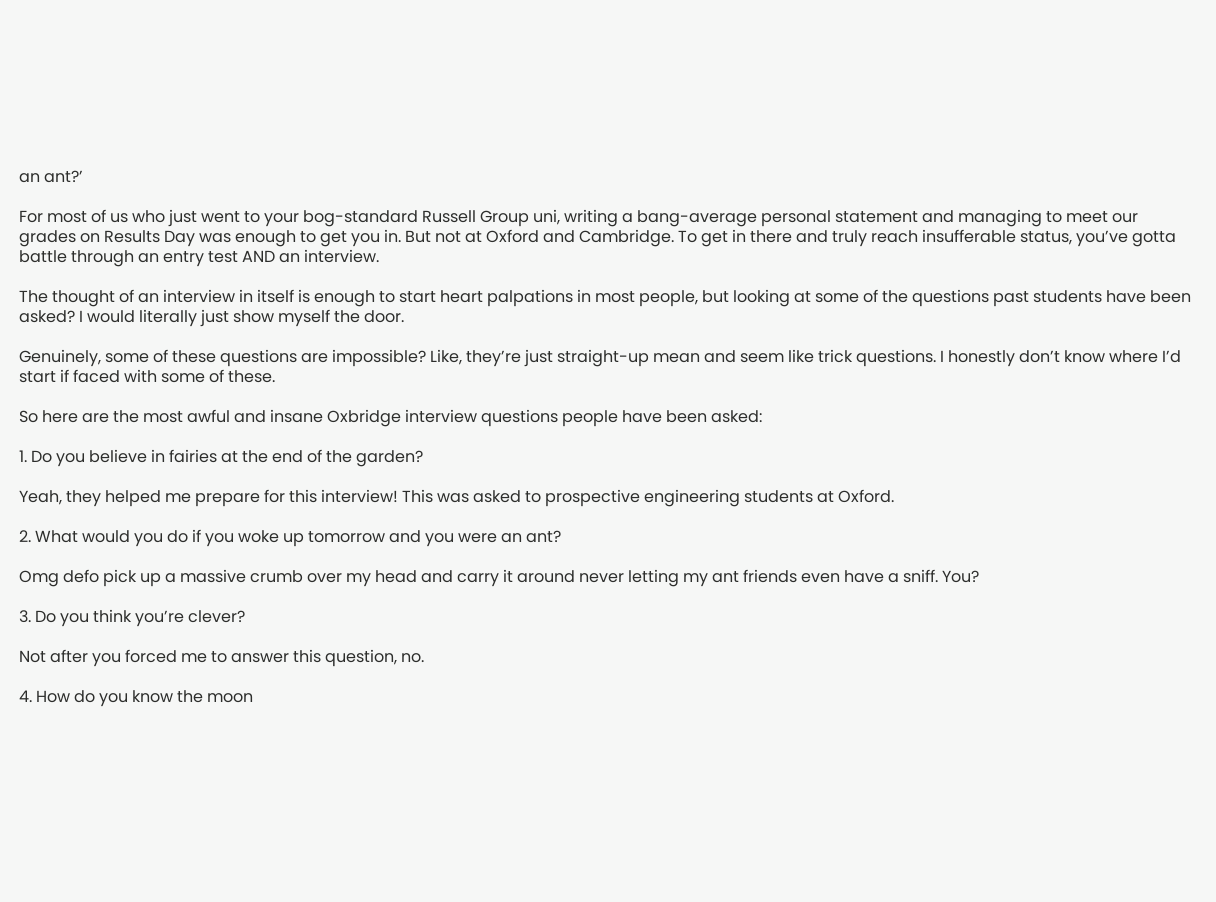an ant?’

For most of us who just went to your bog-standard Russell Group uni, writing a bang-average personal statement and managing to meet our grades on Results Day was enough to get you in. But not at Oxford and Cambridge. To get in there and truly reach insufferable status, you’ve gotta battle through an entry test AND an interview.

The thought of an interview in itself is enough to start heart palpations in most people, but looking at some of the questions past students have been asked? I would literally just show myself the door.

Genuinely, some of these questions are impossible? Like, they’re just straight-up mean and seem like trick questions. I honestly don’t know where I’d start if faced with some of these.

So here are the most awful and insane Oxbridge interview questions people have been asked:

1. Do you believe in fairies at the end of the garden?

Yeah, they helped me prepare for this interview! This was asked to prospective engineering students at Oxford.

2. What would you do if you woke up tomorrow and you were an ant?

Omg defo pick up a massive crumb over my head and carry it around never letting my ant friends even have a sniff. You?

3. Do you think you’re clever?

Not after you forced me to answer this question, no.

4. How do you know the moon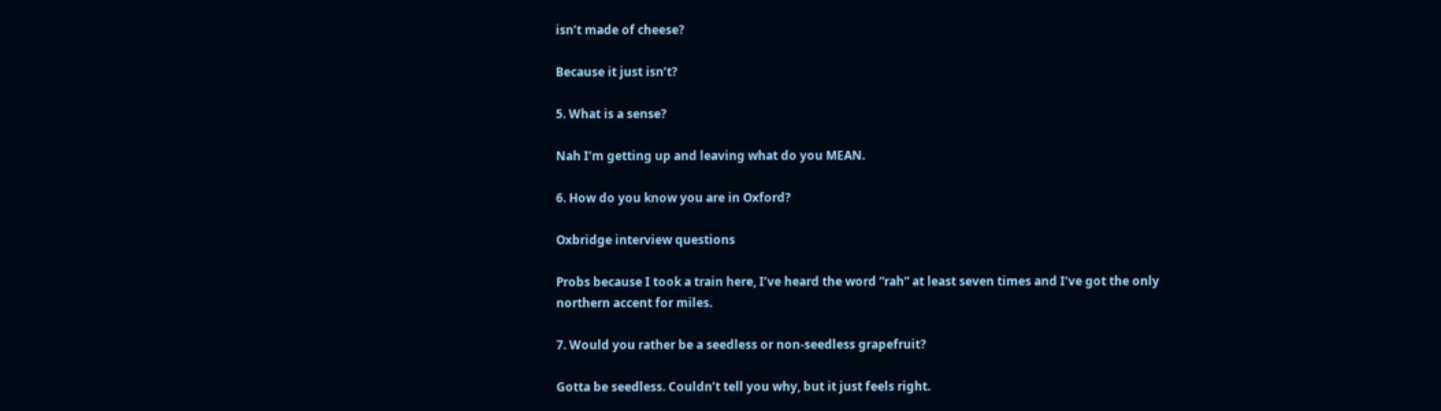isn’t made of cheese?

Because it just isn’t?

5. What is a sense?

Nah I’m getting up and leaving what do you MEAN.

6. How do you know you are in Oxford?

Oxbridge interview questions

Probs because I took a train here, I’ve heard the word “rah” at least seven times and I’ve got the only northern accent for miles.

7. Would you rather be a seedless or non-seedless grapefruit?

Gotta be seedless. Couldn’t tell you why, but it just feels right.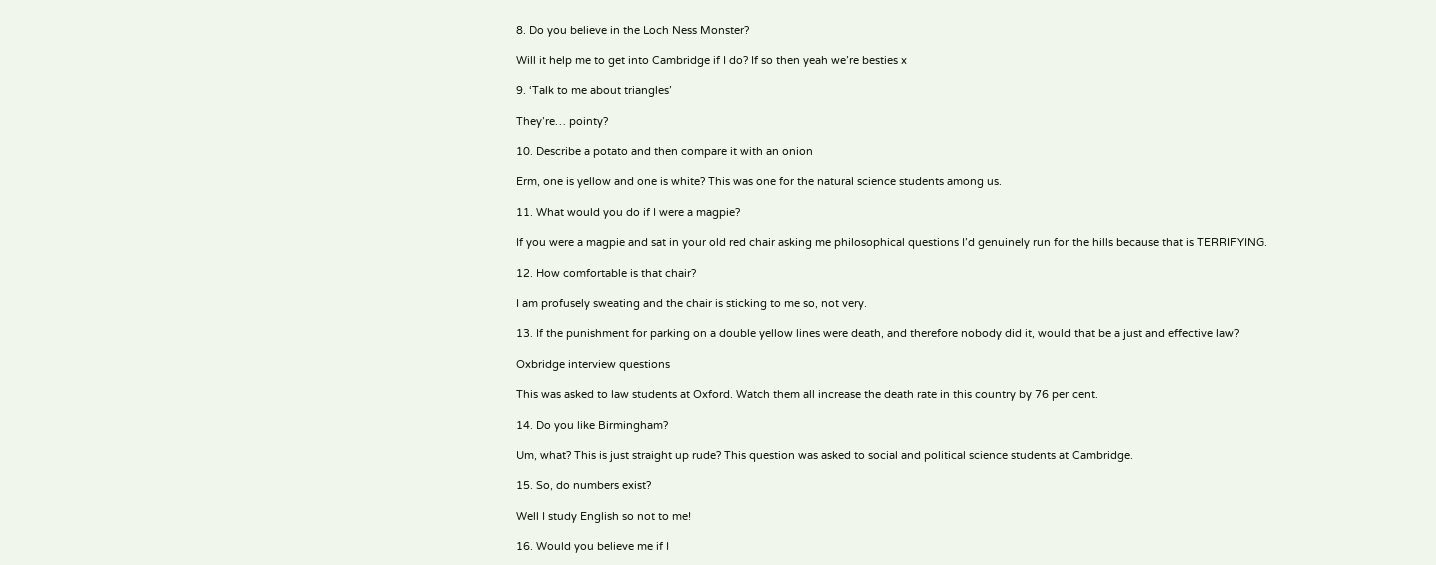8. Do you believe in the Loch Ness Monster?

Will it help me to get into Cambridge if I do? If so then yeah we’re besties x

9. ‘Talk to me about triangles’

They’re… pointy?

10. Describe a potato and then compare it with an onion

Erm, one is yellow and one is white? This was one for the natural science students among us.

11. What would you do if I were a magpie?

If you were a magpie and sat in your old red chair asking me philosophical questions I’d genuinely run for the hills because that is TERRIFYING.

12. How comfortable is that chair?

I am profusely sweating and the chair is sticking to me so, not very.

13. If the punishment for parking on a double yellow lines were death, and therefore nobody did it, would that be a just and effective law?

Oxbridge interview questions

This was asked to law students at Oxford. Watch them all increase the death rate in this country by 76 per cent.

14. Do you like Birmingham?

Um, what? This is just straight up rude? This question was asked to social and political science students at Cambridge.

15. So, do numbers exist?

Well I study English so not to me!

16. Would you believe me if I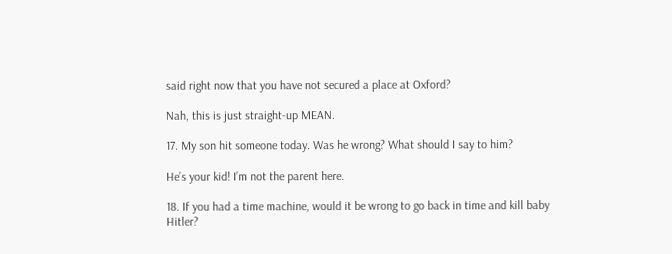said right now that you have not secured a place at Oxford?

Nah, this is just straight-up MEAN.

17. My son hit someone today. Was he wrong? What should I say to him?

He’s your kid! I’m not the parent here.

18. If you had a time machine, would it be wrong to go back in time and kill baby Hitler?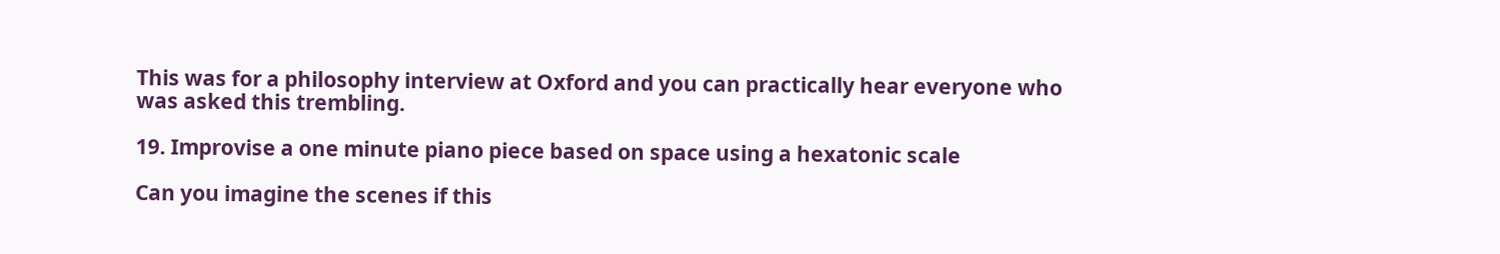This was for a philosophy interview at Oxford and you can practically hear everyone who was asked this trembling.

19. Improvise a one minute piano piece based on space using a hexatonic scale

Can you imagine the scenes if this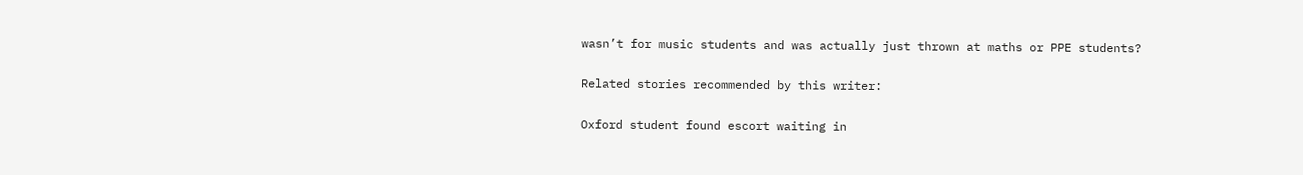wasn’t for music students and was actually just thrown at maths or PPE students?

Related stories recommended by this writer:

Oxford student found escort waiting in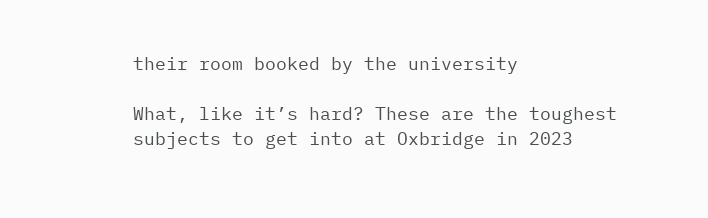their room booked by the university

What, like it’s hard? These are the toughest subjects to get into at Oxbridge in 2023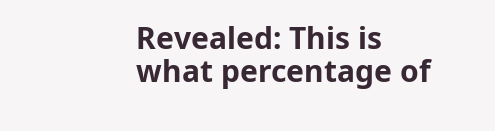Revealed: This is what percentage of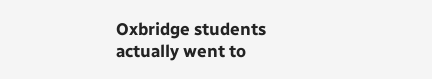Oxbridge students actually went to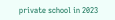private school in 2023